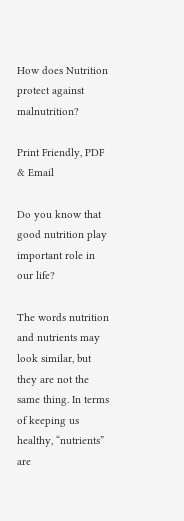How does Nutrition protect against malnutrition?

Print Friendly, PDF & Email

Do you know that good nutrition play important role in our life?

The words nutrition and nutrients may look similar, but they are not the same thing. In terms of keeping us healthy, “nutrients” are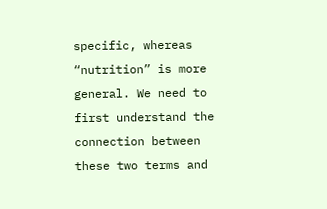specific, whereas “nutrition” is more general. We need to first understand the connection between these two terms and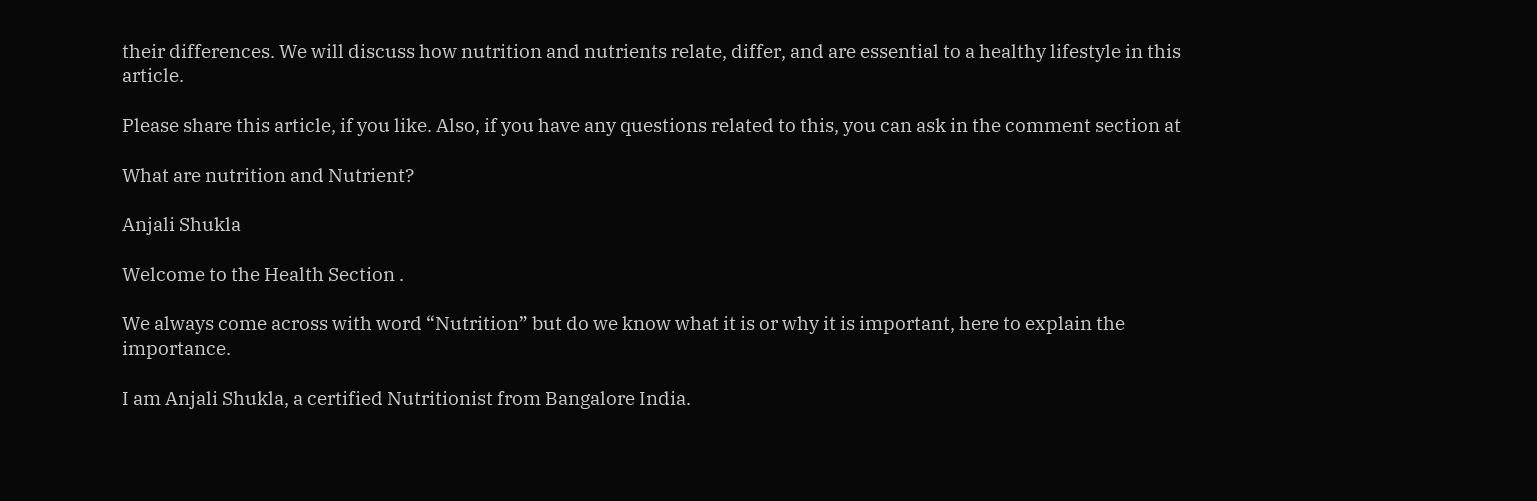their differences. We will discuss how nutrition and nutrients relate, differ, and are essential to a healthy lifestyle in this article.

Please share this article, if you like. Also, if you have any questions related to this, you can ask in the comment section at

What are nutrition and Nutrient?

Anjali Shukla

Welcome to the Health Section .

We always come across with word “Nutrition” but do we know what it is or why it is important, here to explain the importance.

I am Anjali Shukla, a certified Nutritionist from Bangalore India.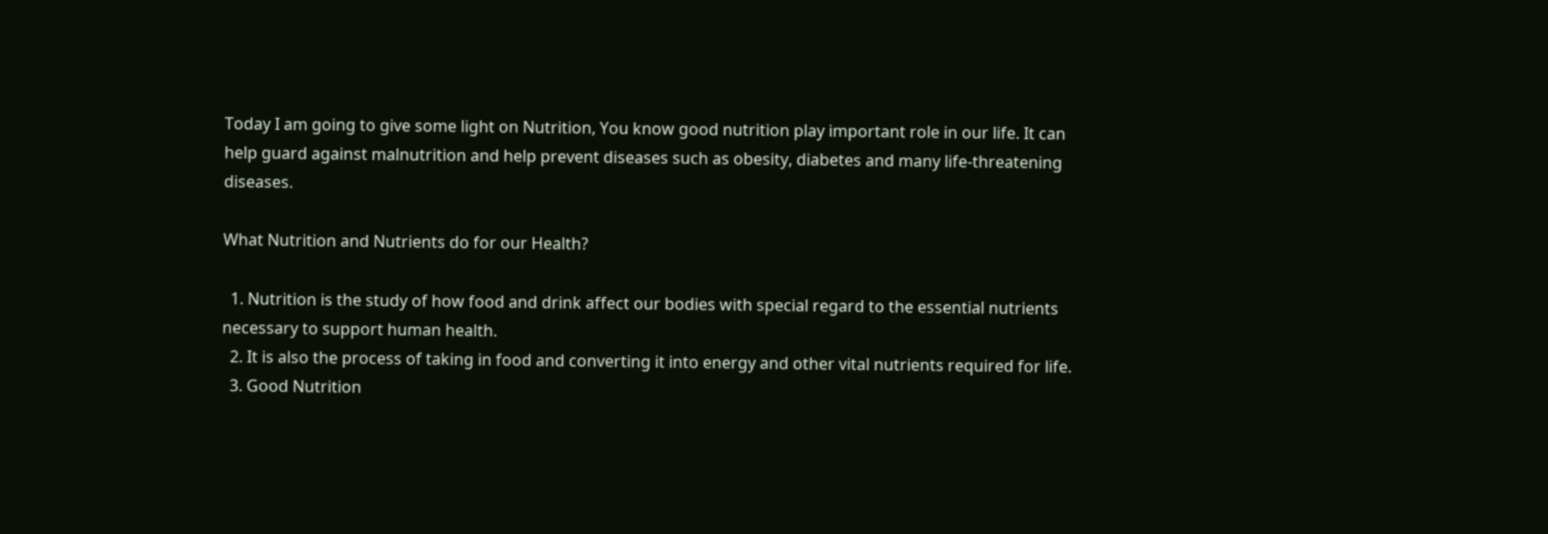Today I am going to give some light on Nutrition, You know good nutrition play important role in our life. It can help guard against malnutrition and help prevent diseases such as obesity, diabetes and many life-threatening diseases.

What Nutrition and Nutrients do for our Health?

  1. Nutrition is the study of how food and drink affect our bodies with special regard to the essential nutrients necessary to support human health.
  2. It is also the process of taking in food and converting it into energy and other vital nutrients required for life.
  3. Good Nutrition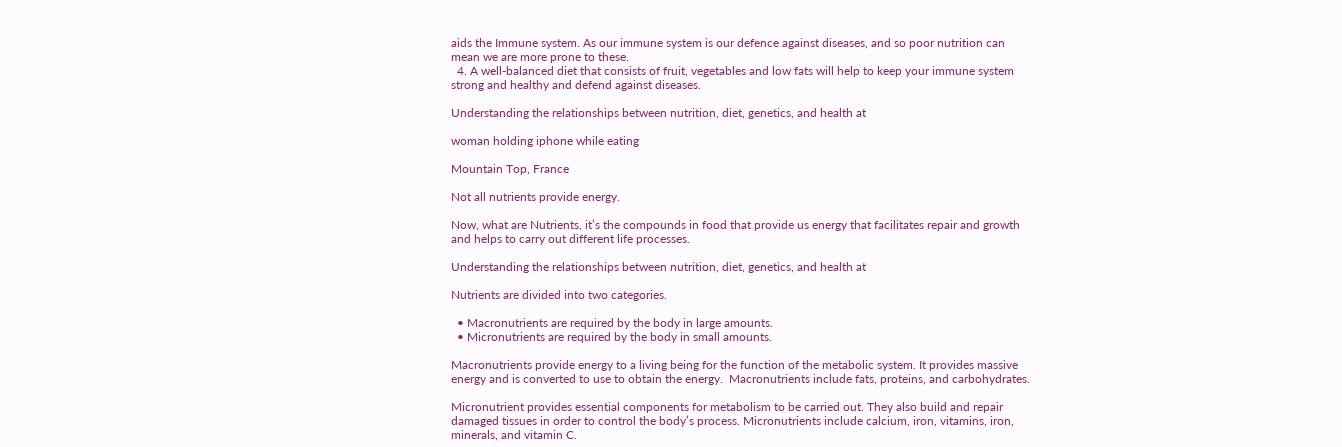aids the Immune system. As our immune system is our defence against diseases, and so poor nutrition can mean we are more prone to these.
  4. A well-balanced diet that consists of fruit, vegetables and low fats will help to keep your immune system strong and healthy and defend against diseases.

Understanding the relationships between nutrition, diet, genetics, and health at

woman holding iphone while eating

Mountain Top, France

Not all nutrients provide energy.

Now, what are Nutrients, it’s the compounds in food that provide us energy that facilitates repair and growth and helps to carry out different life processes.

Understanding the relationships between nutrition, diet, genetics, and health at

Nutrients are divided into two categories.

  • Macronutrients are required by the body in large amounts.
  • Micronutrients are required by the body in small amounts.

Macronutrients provide energy to a living being for the function of the metabolic system. It provides massive energy and is converted to use to obtain the energy.  Macronutrients include fats, proteins, and carbohydrates.

Micronutrient provides essential components for metabolism to be carried out. They also build and repair damaged tissues in order to control the body’s process. Micronutrients include calcium, iron, vitamins, iron, minerals, and vitamin C.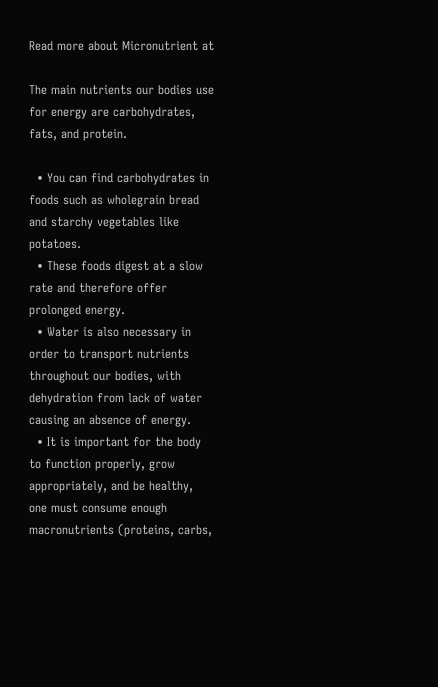Read more about Micronutrient at

The main nutrients our bodies use for energy are carbohydrates, fats, and protein.

  • You can find carbohydrates in foods such as wholegrain bread and starchy vegetables like potatoes.
  • These foods digest at a slow rate and therefore offer prolonged energy.
  • Water is also necessary in order to transport nutrients throughout our bodies, with dehydration from lack of water causing an absence of energy.
  • It is important for the body to function properly, grow appropriately, and be healthy, one must consume enough macronutrients (proteins, carbs,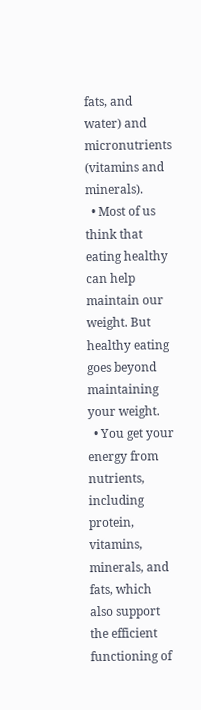fats, and water) and micronutrients (vitamins and minerals).
  • Most of us think that eating healthy can help maintain our weight. But healthy eating goes beyond maintaining your weight.
  • You get your energy from nutrients, including protein, vitamins, minerals, and fats, which also support the efficient functioning of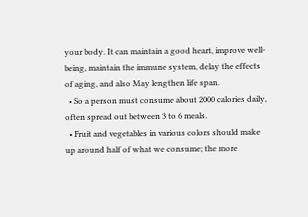your body. It can maintain a good heart, improve well-being, maintain the immune system, delay the effects of aging, and also May lengthen life span.
  • So a person must consume about 2000 calories daily, often spread out between 3 to 6 meals.
  • Fruit and vegetables in various colors should make up around half of what we consume; the more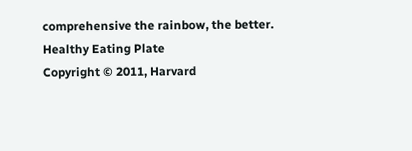comprehensive the rainbow, the better.
Healthy Eating Plate
Copyright © 2011, Harvard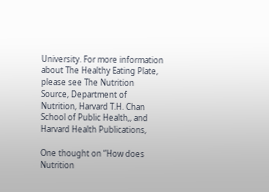University. For more information about The Healthy Eating Plate, please see The Nutrition Source, Department of Nutrition, Harvard T.H. Chan School of Public Health,, and Harvard Health Publications,

One thought on “How does Nutrition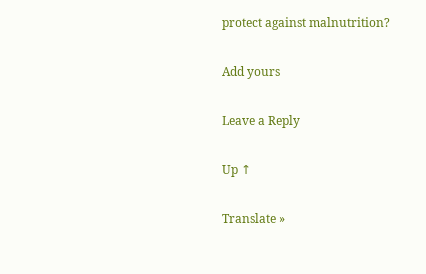protect against malnutrition?

Add yours

Leave a Reply

Up ↑

Translate »